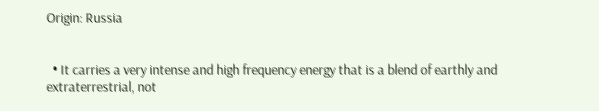Origin: Russia


  • It carries a very intense and high frequency energy that is a blend of earthly and extraterrestrial, not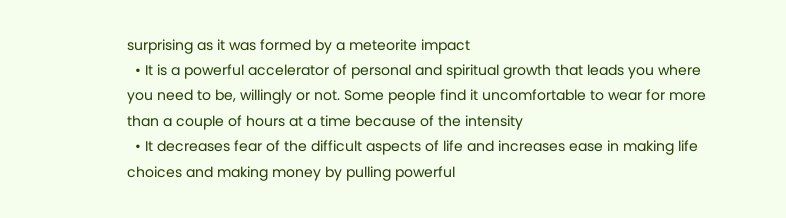surprising as it was formed by a meteorite impact
  • It is a powerful accelerator of personal and spiritual growth that leads you where you need to be, willingly or not. Some people find it uncomfortable to wear for more than a couple of hours at a time because of the intensity
  • It decreases fear of the difficult aspects of life and increases ease in making life choices and making money by pulling powerful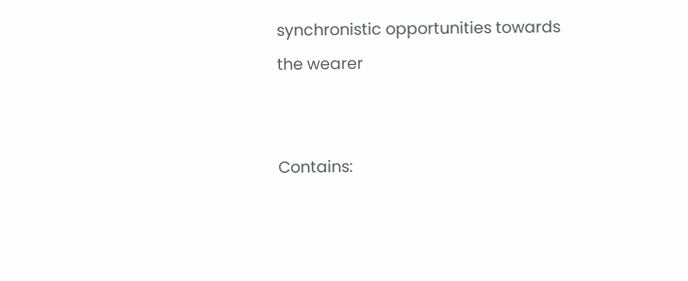synchronistic opportunities towards the wearer


Contains: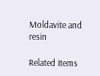Moldavite and resin

Related Items